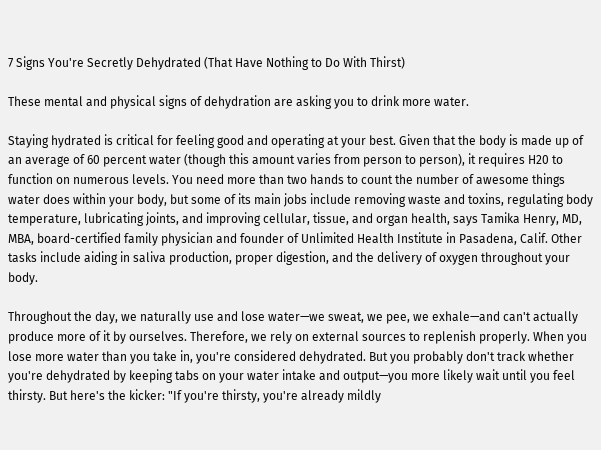7 Signs You're Secretly Dehydrated (That Have Nothing to Do With Thirst)

These mental and physical signs of dehydration are asking you to drink more water.

Staying hydrated is critical for feeling good and operating at your best. Given that the body is made up of an average of 60 percent water (though this amount varies from person to person), it requires H20 to function on numerous levels. You need more than two hands to count the number of awesome things water does within your body, but some of its main jobs include removing waste and toxins, regulating body temperature, lubricating joints, and improving cellular, tissue, and organ health, says Tamika Henry, MD, MBA, board-certified family physician and founder of Unlimited Health Institute in Pasadena, Calif. Other tasks include aiding in saliva production, proper digestion, and the delivery of oxygen throughout your body.

Throughout the day, we naturally use and lose water—we sweat, we pee, we exhale—and can't actually produce more of it by ourselves. Therefore, we rely on external sources to replenish properly. When you lose more water than you take in, you're considered dehydrated. But you probably don't track whether you're dehydrated by keeping tabs on your water intake and output—you more likely wait until you feel thirsty. But here's the kicker: "If you're thirsty, you're already mildly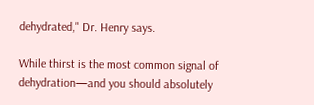dehydrated," Dr. Henry says.

While thirst is the most common signal of dehydration—and you should absolutely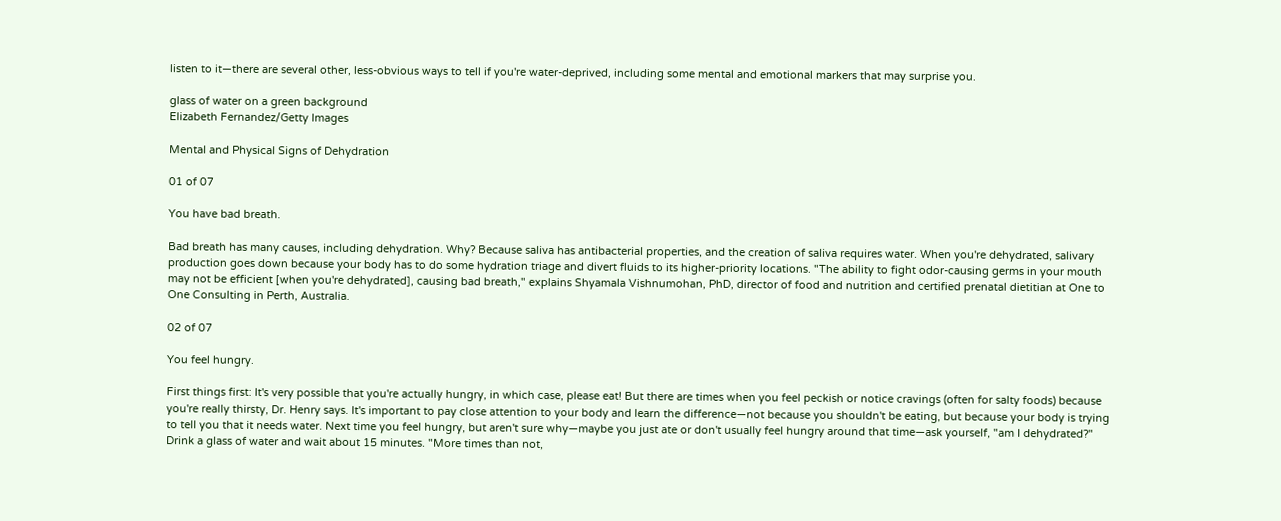listen to it—there are several other, less-obvious ways to tell if you're water-deprived, including some mental and emotional markers that may surprise you.

glass of water on a green background
Elizabeth Fernandez/Getty Images

Mental and Physical Signs of Dehydration

01 of 07

You have bad breath.

Bad breath has many causes, including dehydration. Why? Because saliva has antibacterial properties, and the creation of saliva requires water. When you're dehydrated, salivary production goes down because your body has to do some hydration triage and divert fluids to its higher-priority locations. "The ability to fight odor-causing germs in your mouth may not be efficient [when you're dehydrated], causing bad breath," explains Shyamala Vishnumohan, PhD, director of food and nutrition and certified prenatal dietitian at One to One Consulting in Perth, Australia.

02 of 07

You feel hungry.

First things first: It's very possible that you're actually hungry, in which case, please eat! But there are times when you feel peckish or notice cravings (often for salty foods) because you're really thirsty, Dr. Henry says. It's important to pay close attention to your body and learn the difference—not because you shouldn't be eating, but because your body is trying to tell you that it needs water. Next time you feel hungry, but aren't sure why—maybe you just ate or don't usually feel hungry around that time—ask yourself, "am I dehydrated?" Drink a glass of water and wait about 15 minutes. "More times than not,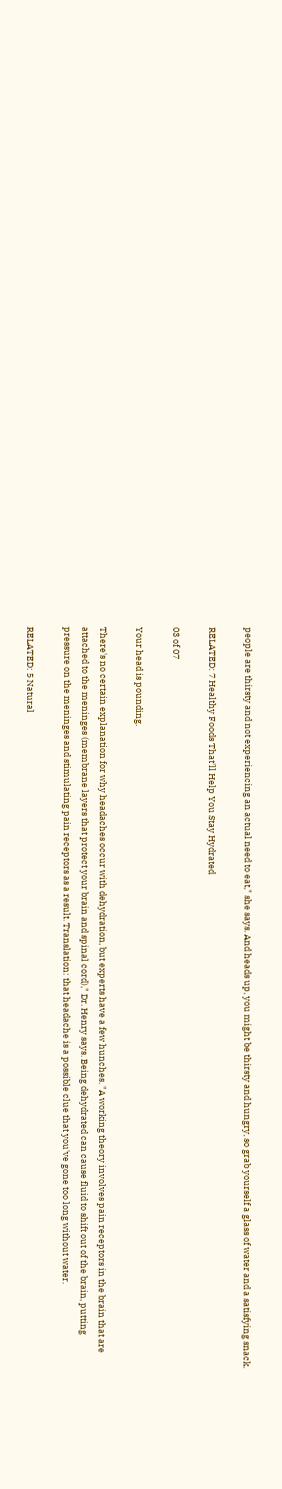people are thirsty and not experiencing an actual need to eat," she says. And heads up, you might be thirsty and hungry, so grab yourself a glass of water and a satisfying snack.

RELATED: 7 Healthy Foods That'll Help You Stay Hydrated

03 of 07

Your head is pounding.

There's no certain explanation for why headaches occur with dehydration, but experts have a few hunches. "A working theory involves pain receptors in the brain that are attached to the meninges (membrane layers that protect your brain and spinal cord)," Dr. Henry says. Being dehydrated can cause fluid to shift out of the brain, putting pressure on the meninges and stimulating pain receptors as a result. Translation: that headache is a possible clue that you've gone too long without water.

RELATED: 5 Natural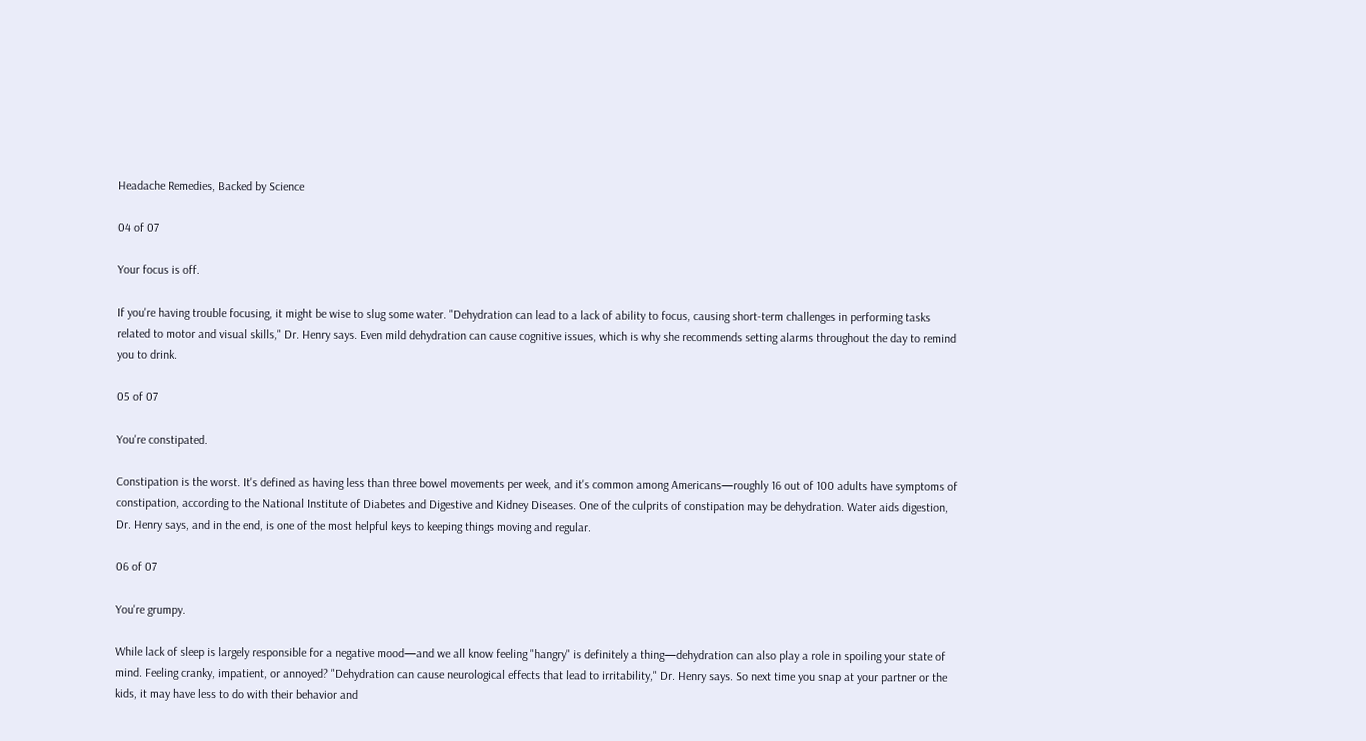Headache Remedies, Backed by Science

04 of 07

Your focus is off.

If you're having trouble focusing, it might be wise to slug some water. "Dehydration can lead to a lack of ability to focus, causing short-term challenges in performing tasks related to motor and visual skills," Dr. Henry says. Even mild dehydration can cause cognitive issues, which is why she recommends setting alarms throughout the day to remind you to drink.

05 of 07

You're constipated.

Constipation is the worst. It's defined as having less than three bowel movements per week, and it's common among Americans—roughly 16 out of 100 adults have symptoms of constipation, according to the National Institute of Diabetes and Digestive and Kidney Diseases. One of the culprits of constipation may be dehydration. Water aids digestion, Dr. Henry says, and in the end, is one of the most helpful keys to keeping things moving and regular.

06 of 07

You're grumpy.

While lack of sleep is largely responsible for a negative mood—and we all know feeling "hangry" is definitely a thing—dehydration can also play a role in spoiling your state of mind. Feeling cranky, impatient, or annoyed? "Dehydration can cause neurological effects that lead to irritability," Dr. Henry says. So next time you snap at your partner or the kids, it may have less to do with their behavior and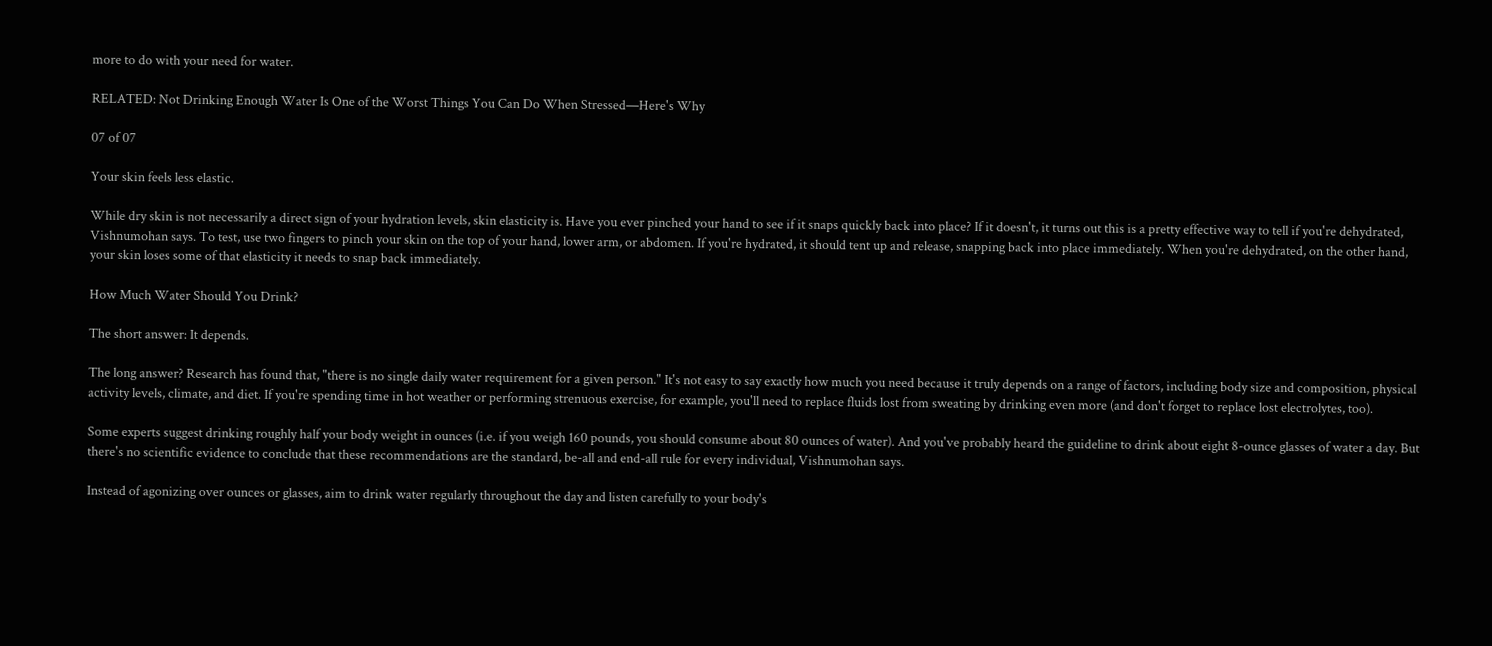more to do with your need for water.

RELATED: Not Drinking Enough Water Is One of the Worst Things You Can Do When Stressed—Here's Why

07 of 07

Your skin feels less elastic.

While dry skin is not necessarily a direct sign of your hydration levels, skin elasticity is. Have you ever pinched your hand to see if it snaps quickly back into place? If it doesn't, it turns out this is a pretty effective way to tell if you're dehydrated, Vishnumohan says. To test, use two fingers to pinch your skin on the top of your hand, lower arm, or abdomen. If you're hydrated, it should tent up and release, snapping back into place immediately. When you're dehydrated, on the other hand, your skin loses some of that elasticity it needs to snap back immediately.

How Much Water Should You Drink?

The short answer: It depends.

The long answer? Research has found that, "there is no single daily water requirement for a given person." It's not easy to say exactly how much you need because it truly depends on a range of factors, including body size and composition, physical activity levels, climate, and diet. If you're spending time in hot weather or performing strenuous exercise, for example, you'll need to replace fluids lost from sweating by drinking even more (and don't forget to replace lost electrolytes, too).

Some experts suggest drinking roughly half your body weight in ounces (i.e. if you weigh 160 pounds, you should consume about 80 ounces of water). And you've probably heard the guideline to drink about eight 8-ounce glasses of water a day. But there's no scientific evidence to conclude that these recommendations are the standard, be-all and end-all rule for every individual, Vishnumohan says.

Instead of agonizing over ounces or glasses, aim to drink water regularly throughout the day and listen carefully to your body's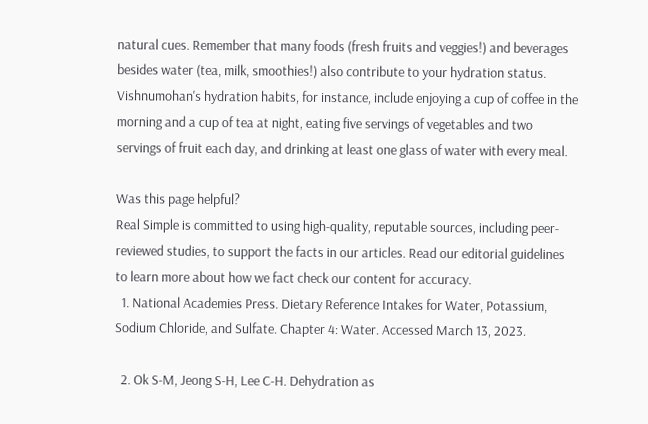natural cues. Remember that many foods (fresh fruits and veggies!) and beverages besides water (tea, milk, smoothies!) also contribute to your hydration status. Vishnumohan's hydration habits, for instance, include enjoying a cup of coffee in the morning and a cup of tea at night, eating five servings of vegetables and two servings of fruit each day, and drinking at least one glass of water with every meal.

Was this page helpful?
Real Simple is committed to using high-quality, reputable sources, including peer-reviewed studies, to support the facts in our articles. Read our editorial guidelines to learn more about how we fact check our content for accuracy.
  1. National Academies Press. Dietary Reference Intakes for Water, Potassium, Sodium Chloride, and Sulfate. Chapter 4: Water. Accessed March 13, 2023.

  2. Ok S-M, Jeong S-H, Lee C-H. Dehydration as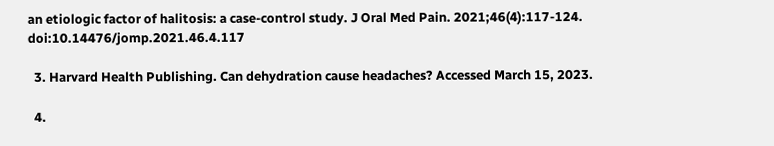an etiologic factor of halitosis: a case-control study. J Oral Med Pain. 2021;46(4):117-124. doi:10.14476/jomp.2021.46.4.117

  3. Harvard Health Publishing. Can dehydration cause headaches? Accessed March 15, 2023.

  4.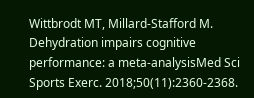Wittbrodt MT, Millard-Stafford M. Dehydration impairs cognitive performance: a meta-analysisMed Sci Sports Exerc. 2018;50(11):2360-2368.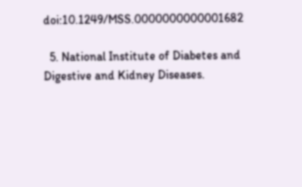doi:10.1249/MSS.0000000000001682

  5. National Institute of Diabetes and Digestive and Kidney Diseases.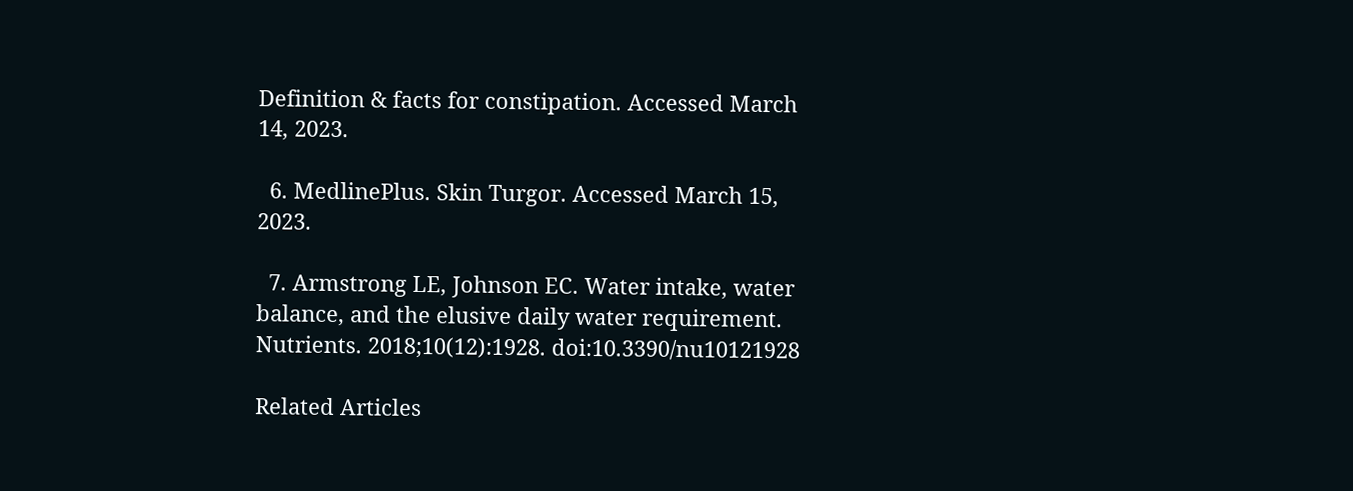Definition & facts for constipation. Accessed March 14, 2023.

  6. MedlinePlus. Skin Turgor. Accessed March 15, 2023.

  7. Armstrong LE, Johnson EC. Water intake, water balance, and the elusive daily water requirement. Nutrients. 2018;10(12):1928. doi:10.3390/nu10121928

Related Articles